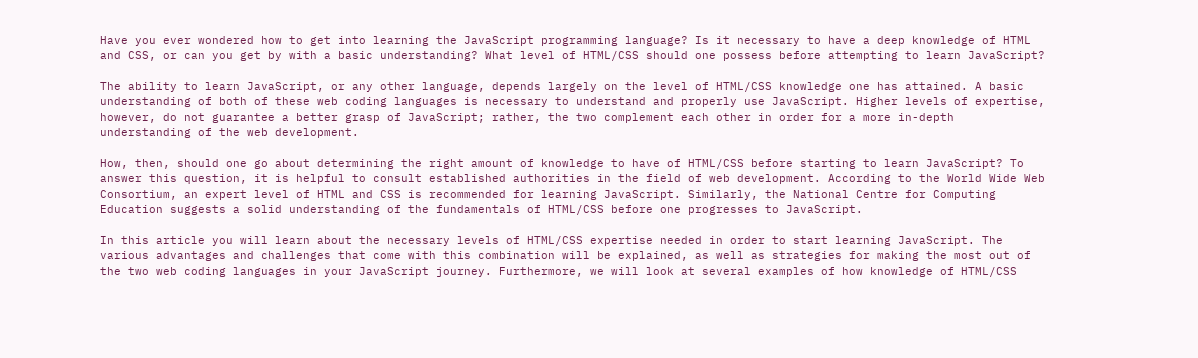Have you ever wondered how to get into learning the JavaScript programming language? Is it necessary to have a deep knowledge of HTML and CSS, or can you get by with a basic understanding? What level of HTML/CSS should one possess before attempting to learn JavaScript?

The ability to learn JavaScript, or any other language, depends largely on the level of HTML/CSS knowledge one has attained. A basic understanding of both of these web coding languages is necessary to understand and properly use JavaScript. Higher levels of expertise, however, do not guarantee a better grasp of JavaScript; rather, the two complement each other in order for a more in-depth understanding of the web development.

How, then, should one go about determining the right amount of knowledge to have of HTML/CSS before starting to learn JavaScript? To answer this question, it is helpful to consult established authorities in the field of web development. According to the World Wide Web Consortium, an expert level of HTML and CSS is recommended for learning JavaScript. Similarly, the National Centre for Computing Education suggests a solid understanding of the fundamentals of HTML/CSS before one progresses to JavaScript.

In this article you will learn about the necessary levels of HTML/CSS expertise needed in order to start learning JavaScript. The various advantages and challenges that come with this combination will be explained, as well as strategies for making the most out of the two web coding languages in your JavaScript journey. Furthermore, we will look at several examples of how knowledge of HTML/CSS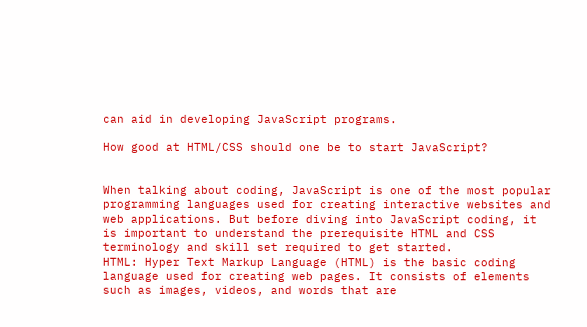can aid in developing JavaScript programs.

How good at HTML/CSS should one be to start JavaScript?


When talking about coding, JavaScript is one of the most popular programming languages used for creating interactive websites and web applications. But before diving into JavaScript coding, it is important to understand the prerequisite HTML and CSS terminology and skill set required to get started.
HTML: Hyper Text Markup Language (HTML) is the basic coding language used for creating web pages. It consists of elements such as images, videos, and words that are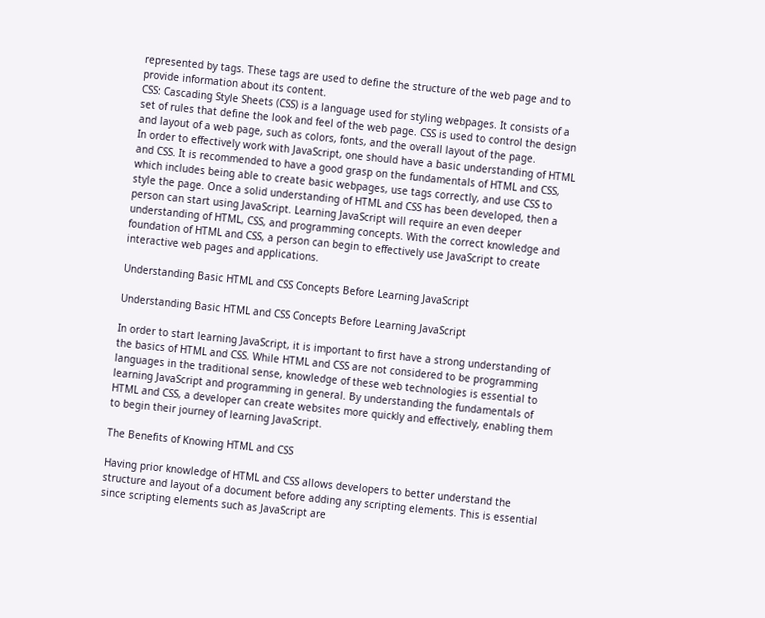represented by tags. These tags are used to define the structure of the web page and to provide information about its content.
CSS: Cascading Style Sheets (CSS) is a language used for styling webpages. It consists of a set of rules that define the look and feel of the web page. CSS is used to control the design and layout of a web page, such as colors, fonts, and the overall layout of the page.
In order to effectively work with JavaScript, one should have a basic understanding of HTML and CSS. It is recommended to have a good grasp on the fundamentals of HTML and CSS, which includes being able to create basic webpages, use tags correctly, and use CSS to style the page. Once a solid understanding of HTML and CSS has been developed, then a person can start using JavaScript. Learning JavaScript will require an even deeper understanding of HTML, CSS, and programming concepts. With the correct knowledge and foundation of HTML and CSS, a person can begin to effectively use JavaScript to create interactive web pages and applications.

Understanding Basic HTML and CSS Concepts Before Learning JavaScript

Understanding Basic HTML and CSS Concepts Before Learning JavaScript

In order to start learning JavaScript, it is important to first have a strong understanding of the basics of HTML and CSS. While HTML and CSS are not considered to be programming languages in the traditional sense, knowledge of these web technologies is essential to learning JavaScript and programming in general. By understanding the fundamentals of HTML and CSS, a developer can create websites more quickly and effectively, enabling them to begin their journey of learning JavaScript.

The Benefits of Knowing HTML and CSS

Having prior knowledge of HTML and CSS allows developers to better understand the structure and layout of a document before adding any scripting elements. This is essential since scripting elements such as JavaScript are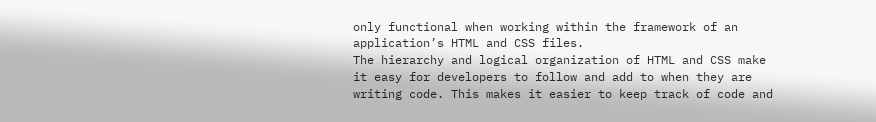only functional when working within the framework of an application’s HTML and CSS files.
The hierarchy and logical organization of HTML and CSS make it easy for developers to follow and add to when they are writing code. This makes it easier to keep track of code and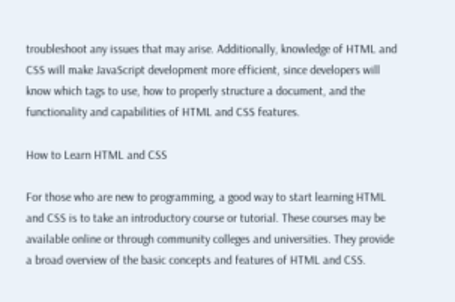troubleshoot any issues that may arise. Additionally, knowledge of HTML and CSS will make JavaScript development more efficient, since developers will know which tags to use, how to properly structure a document, and the functionality and capabilities of HTML and CSS features.

How to Learn HTML and CSS

For those who are new to programming, a good way to start learning HTML and CSS is to take an introductory course or tutorial. These courses may be available online or through community colleges and universities. They provide a broad overview of the basic concepts and features of HTML and CSS.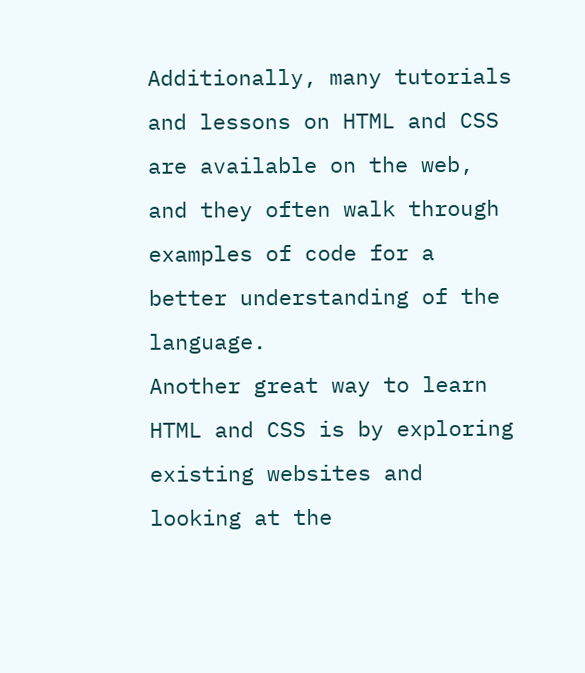Additionally, many tutorials and lessons on HTML and CSS are available on the web, and they often walk through examples of code for a better understanding of the language.
Another great way to learn HTML and CSS is by exploring existing websites and looking at the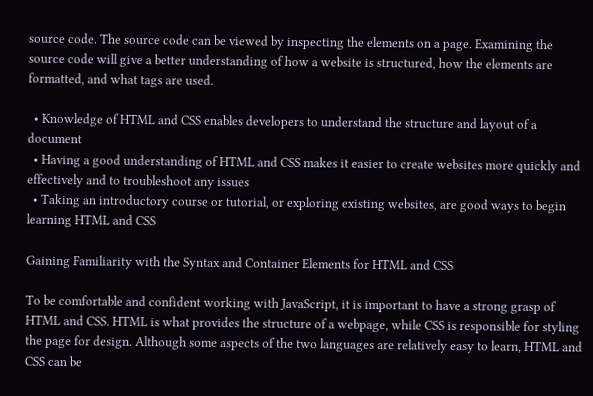source code. The source code can be viewed by inspecting the elements on a page. Examining the source code will give a better understanding of how a website is structured, how the elements are formatted, and what tags are used.

  • Knowledge of HTML and CSS enables developers to understand the structure and layout of a document
  • Having a good understanding of HTML and CSS makes it easier to create websites more quickly and effectively and to troubleshoot any issues
  • Taking an introductory course or tutorial, or exploring existing websites, are good ways to begin learning HTML and CSS

Gaining Familiarity with the Syntax and Container Elements for HTML and CSS

To be comfortable and confident working with JavaScript, it is important to have a strong grasp of HTML and CSS. HTML is what provides the structure of a webpage, while CSS is responsible for styling the page for design. Although some aspects of the two languages are relatively easy to learn, HTML and CSS can be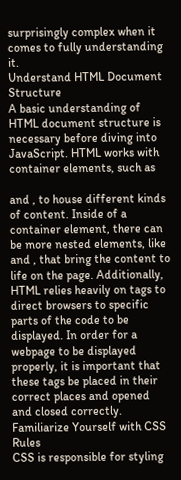surprisingly complex when it comes to fully understanding it.
Understand HTML Document Structure
A basic understanding of HTML document structure is necessary before diving into JavaScript. HTML works with container elements, such as

and , to house different kinds of content. Inside of a container element, there can be more nested elements, like and , that bring the content to life on the page. Additionally, HTML relies heavily on tags to direct browsers to specific parts of the code to be displayed. In order for a webpage to be displayed properly, it is important that these tags be placed in their correct places and opened and closed correctly.
Familiarize Yourself with CSS Rules
CSS is responsible for styling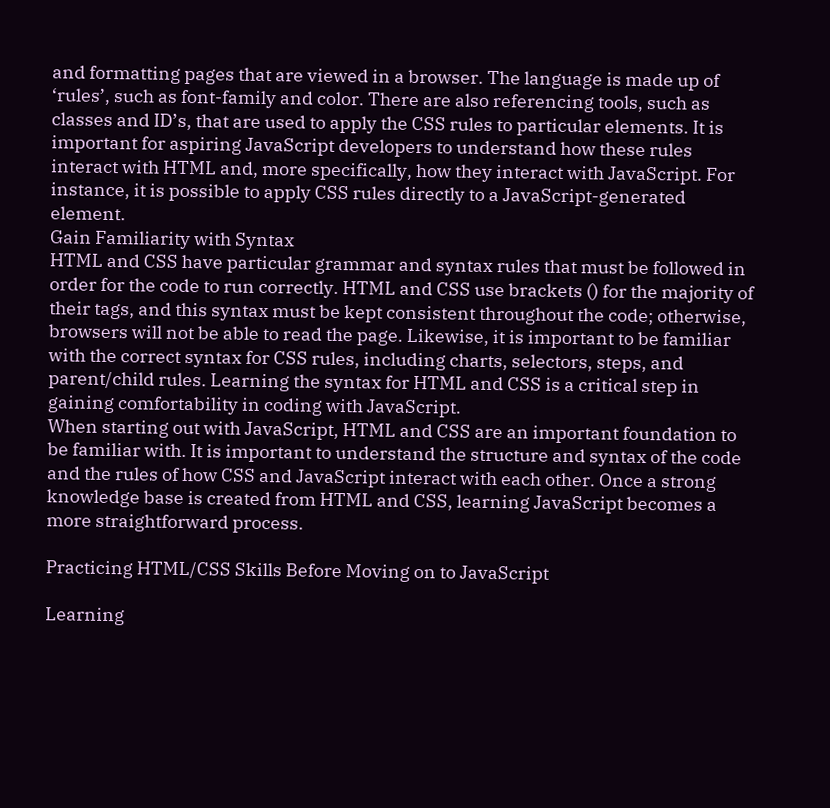and formatting pages that are viewed in a browser. The language is made up of ‘rules’, such as font-family and color. There are also referencing tools, such as classes and ID’s, that are used to apply the CSS rules to particular elements. It is important for aspiring JavaScript developers to understand how these rules interact with HTML and, more specifically, how they interact with JavaScript. For instance, it is possible to apply CSS rules directly to a JavaScript-generated element.
Gain Familiarity with Syntax
HTML and CSS have particular grammar and syntax rules that must be followed in order for the code to run correctly. HTML and CSS use brackets () for the majority of their tags, and this syntax must be kept consistent throughout the code; otherwise, browsers will not be able to read the page. Likewise, it is important to be familiar with the correct syntax for CSS rules, including charts, selectors, steps, and parent/child rules. Learning the syntax for HTML and CSS is a critical step in gaining comfortability in coding with JavaScript.
When starting out with JavaScript, HTML and CSS are an important foundation to be familiar with. It is important to understand the structure and syntax of the code and the rules of how CSS and JavaScript interact with each other. Once a strong knowledge base is created from HTML and CSS, learning JavaScript becomes a more straightforward process.

Practicing HTML/CSS Skills Before Moving on to JavaScript

Learning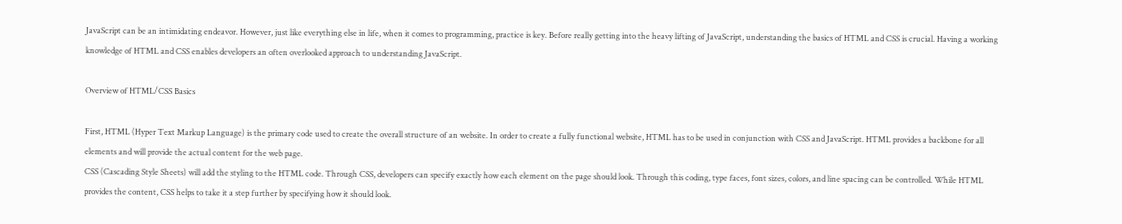JavaScript can be an intimidating endeavor. However, just like everything else in life, when it comes to programming, practice is key. Before really getting into the heavy lifting of JavaScript, understanding the basics of HTML and CSS is crucial. Having a working knowledge of HTML and CSS enables developers an often overlooked approach to understanding JavaScript.

Overview of HTML/CSS Basics

First, HTML (Hyper Text Markup Language) is the primary code used to create the overall structure of an website. In order to create a fully functional website, HTML has to be used in conjunction with CSS and JavaScript. HTML provides a backbone for all elements and will provide the actual content for the web page.
CSS (Cascading Style Sheets) will add the styling to the HTML code. Through CSS, developers can specify exactly how each element on the page should look. Through this coding, type faces, font sizes, colors, and line spacing can be controlled. While HTML provides the content, CSS helps to take it a step further by specifying how it should look.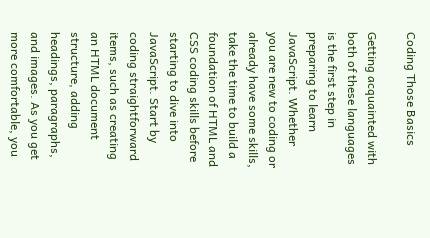Coding Those Basics

Getting acquainted with both of these languages is the first step in preparing to learn JavaScript. Whether you are new to coding or already have some skills, take the time to build a foundation of HTML and CSS coding skills before starting to dive into JavaScript. Start by coding straightforward items, such as creating an HTML document structure, adding headings, paragraphs, and images. As you get more comfortable, you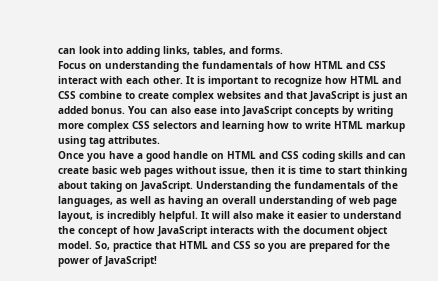can look into adding links, tables, and forms.
Focus on understanding the fundamentals of how HTML and CSS interact with each other. It is important to recognize how HTML and CSS combine to create complex websites and that JavaScript is just an added bonus. You can also ease into JavaScript concepts by writing more complex CSS selectors and learning how to write HTML markup using tag attributes.
Once you have a good handle on HTML and CSS coding skills and can create basic web pages without issue, then it is time to start thinking about taking on JavaScript. Understanding the fundamentals of the languages, as well as having an overall understanding of web page layout, is incredibly helpful. It will also make it easier to understand the concept of how JavaScript interacts with the document object model. So, practice that HTML and CSS so you are prepared for the power of JavaScript!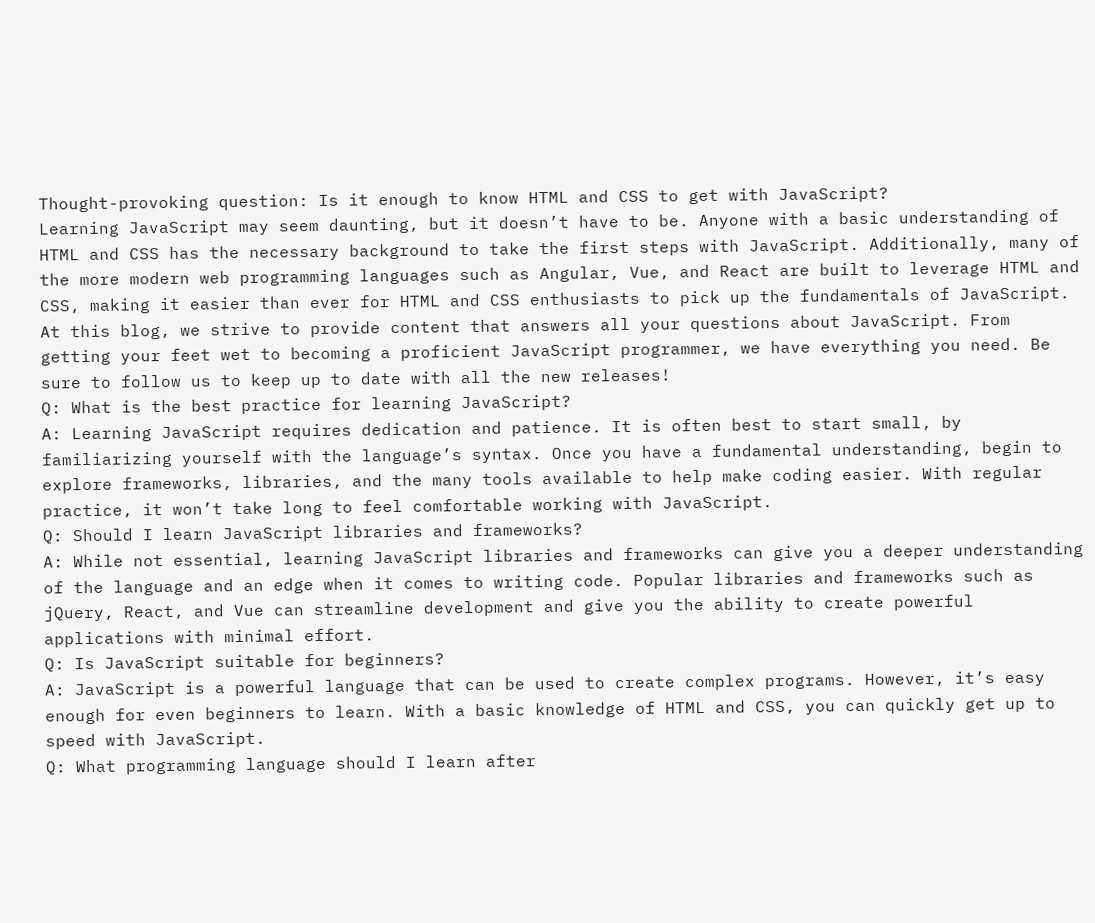Thought-provoking question: Is it enough to know HTML and CSS to get with JavaScript?
Learning JavaScript may seem daunting, but it doesn’t have to be. Anyone with a basic understanding of HTML and CSS has the necessary background to take the first steps with JavaScript. Additionally, many of the more modern web programming languages such as Angular, Vue, and React are built to leverage HTML and CSS, making it easier than ever for HTML and CSS enthusiasts to pick up the fundamentals of JavaScript.
At this blog, we strive to provide content that answers all your questions about JavaScript. From getting your feet wet to becoming a proficient JavaScript programmer, we have everything you need. Be sure to follow us to keep up to date with all the new releases!
Q: What is the best practice for learning JavaScript?
A: Learning JavaScript requires dedication and patience. It is often best to start small, by familiarizing yourself with the language’s syntax. Once you have a fundamental understanding, begin to explore frameworks, libraries, and the many tools available to help make coding easier. With regular practice, it won’t take long to feel comfortable working with JavaScript.
Q: Should I learn JavaScript libraries and frameworks?
A: While not essential, learning JavaScript libraries and frameworks can give you a deeper understanding of the language and an edge when it comes to writing code. Popular libraries and frameworks such as jQuery, React, and Vue can streamline development and give you the ability to create powerful applications with minimal effort.
Q: Is JavaScript suitable for beginners?
A: JavaScript is a powerful language that can be used to create complex programs. However, it’s easy enough for even beginners to learn. With a basic knowledge of HTML and CSS, you can quickly get up to speed with JavaScript.
Q: What programming language should I learn after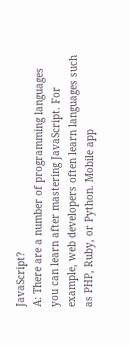JavaScript?
A: There are a number of programming languages you can learn after mastering JavaScript. For example, web developers often learn languages such as PHP, Ruby, or Python. Mobile app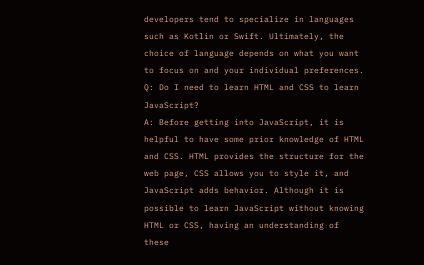developers tend to specialize in languages such as Kotlin or Swift. Ultimately, the choice of language depends on what you want to focus on and your individual preferences.
Q: Do I need to learn HTML and CSS to learn JavaScript?
A: Before getting into JavaScript, it is helpful to have some prior knowledge of HTML and CSS. HTML provides the structure for the web page, CSS allows you to style it, and JavaScript adds behavior. Although it is possible to learn JavaScript without knowing HTML or CSS, having an understanding of these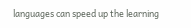languages can speed up the learning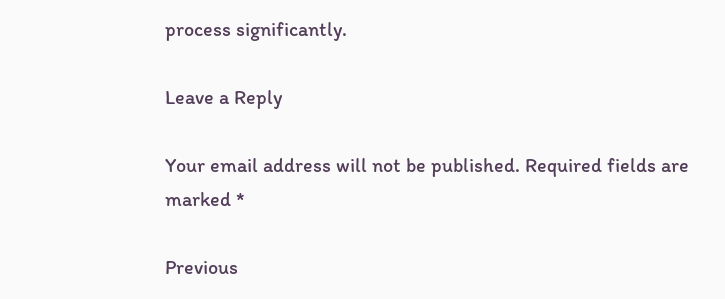process significantly.

Leave a Reply

Your email address will not be published. Required fields are marked *

Previous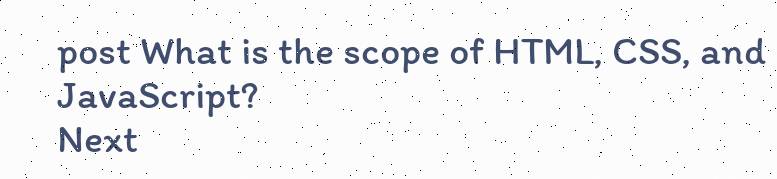post What is the scope of HTML, CSS, and JavaScript?
Next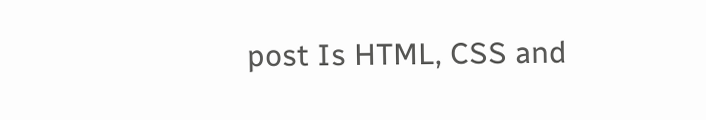post Is HTML, CSS and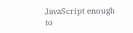JavaScript enough to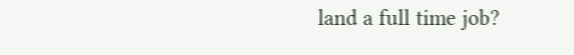land a full time job?